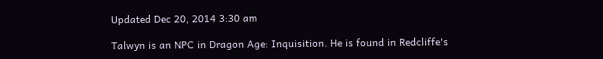Updated Dec 20, 2014 3:30 am

Talwyn is an NPC in Dragon Age: Inquisition. He is found in Redcliffe's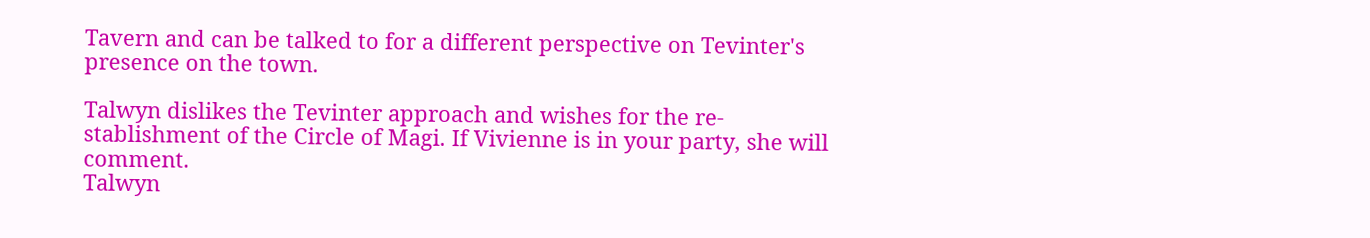Tavern and can be talked to for a different perspective on Tevinter's presence on the town.

Talwyn dislikes the Tevinter approach and wishes for the re-stablishment of the Circle of Magi. If Vivienne is in your party, she will comment.
Talwyn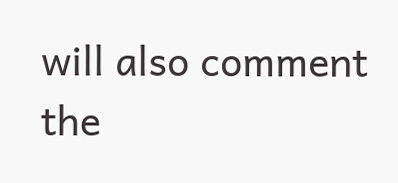will also comment the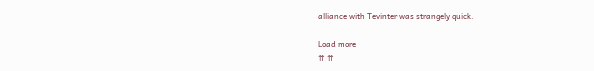alliance with Tevinter was strangely quick.

Load more
⇈ ⇈